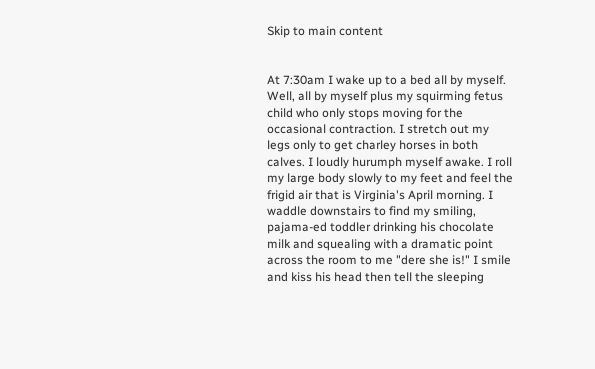Skip to main content


At 7:30am I wake up to a bed all by myself. Well, all by myself plus my squirming fetus child who only stops moving for the occasional contraction. I stretch out my legs only to get charley horses in both calves. I loudly hurumph myself awake. I roll my large body slowly to my feet and feel the frigid air that is Virginia's April morning. I waddle downstairs to find my smiling, pajama-ed toddler drinking his chocolate milk and squealing with a dramatic point across the room to me "dere she is!" I smile and kiss his head then tell the sleeping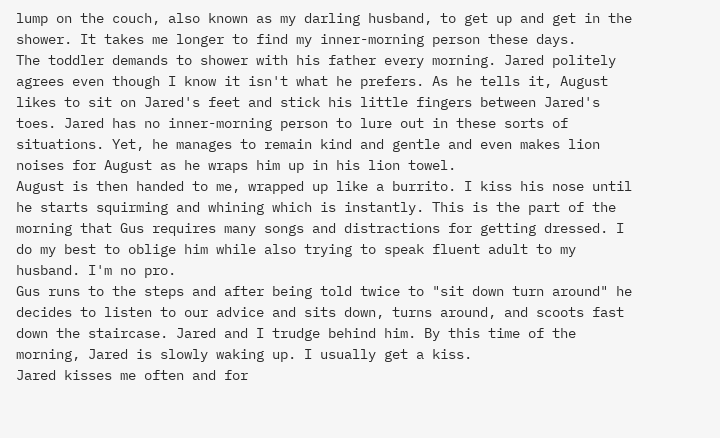lump on the couch, also known as my darling husband, to get up and get in the shower. It takes me longer to find my inner-morning person these days.
The toddler demands to shower with his father every morning. Jared politely agrees even though I know it isn't what he prefers. As he tells it, August likes to sit on Jared's feet and stick his little fingers between Jared's toes. Jared has no inner-morning person to lure out in these sorts of situations. Yet, he manages to remain kind and gentle and even makes lion noises for August as he wraps him up in his lion towel.
August is then handed to me, wrapped up like a burrito. I kiss his nose until he starts squirming and whining which is instantly. This is the part of the morning that Gus requires many songs and distractions for getting dressed. I do my best to oblige him while also trying to speak fluent adult to my husband. I'm no pro.
Gus runs to the steps and after being told twice to "sit down turn around" he decides to listen to our advice and sits down, turns around, and scoots fast down the staircase. Jared and I trudge behind him. By this time of the morning, Jared is slowly waking up. I usually get a kiss.
Jared kisses me often and for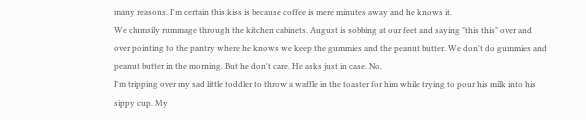many reasons. I'm certain this kiss is because coffee is mere minutes away and he knows it.
We clumsily rummage through the kitchen cabinets. August is sobbing at our feet and saying "this this" over and over pointing to the pantry where he knows we keep the gummies and the peanut butter. We don't do gummies and peanut butter in the morning. But he don't care. He asks just in case. No.
I'm tripping over my sad little toddler to throw a waffle in the toaster for him while trying to pour his milk into his sippy cup. My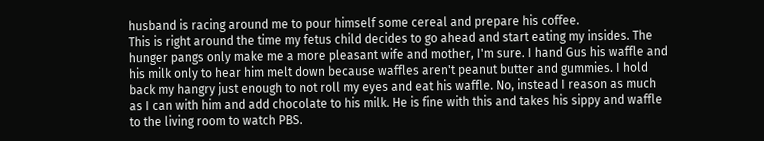husband is racing around me to pour himself some cereal and prepare his coffee.
This is right around the time my fetus child decides to go ahead and start eating my insides. The hunger pangs only make me a more pleasant wife and mother, I'm sure. I hand Gus his waffle and his milk only to hear him melt down because waffles aren't peanut butter and gummies. I hold back my hangry just enough to not roll my eyes and eat his waffle. No, instead I reason as much as I can with him and add chocolate to his milk. He is fine with this and takes his sippy and waffle to the living room to watch PBS.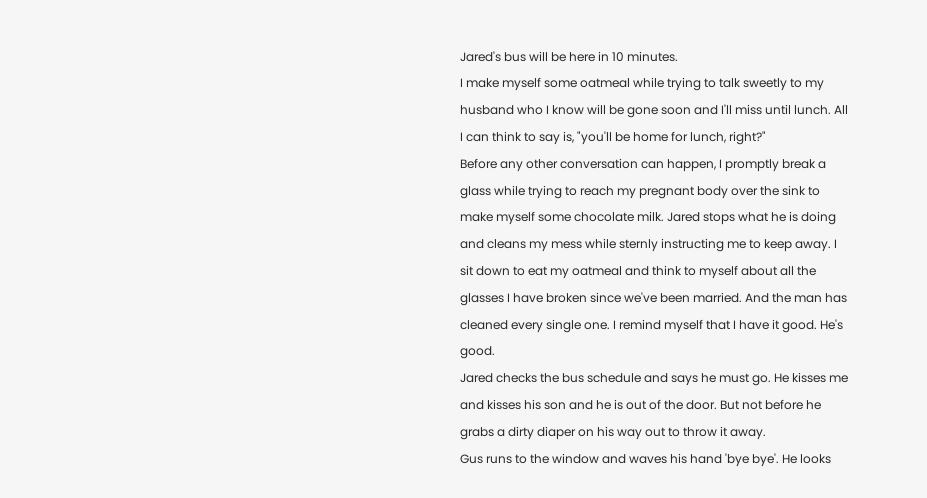Jared's bus will be here in 10 minutes.
I make myself some oatmeal while trying to talk sweetly to my husband who I know will be gone soon and I'll miss until lunch. All I can think to say is, "you'll be home for lunch, right?"
Before any other conversation can happen, I promptly break a glass while trying to reach my pregnant body over the sink to make myself some chocolate milk. Jared stops what he is doing and cleans my mess while sternly instructing me to keep away. I sit down to eat my oatmeal and think to myself about all the glasses I have broken since we've been married. And the man has cleaned every single one. I remind myself that I have it good. He's good.
Jared checks the bus schedule and says he must go. He kisses me and kisses his son and he is out of the door. But not before he grabs a dirty diaper on his way out to throw it away.
Gus runs to the window and waves his hand 'bye bye'. He looks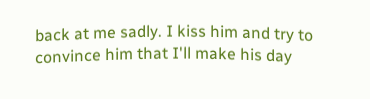back at me sadly. I kiss him and try to convince him that I'll make his day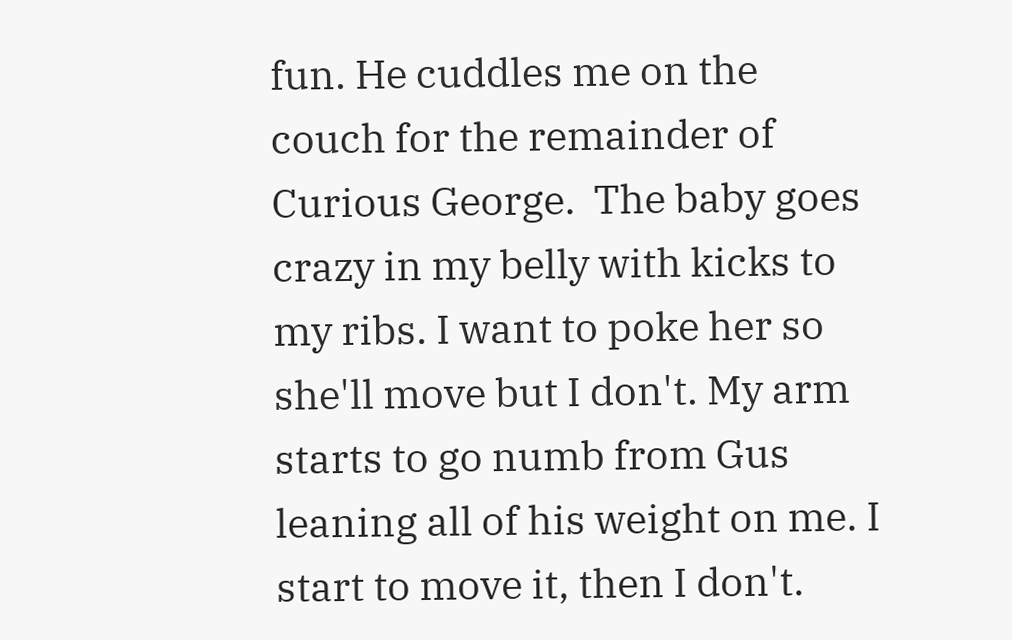fun. He cuddles me on the couch for the remainder of Curious George.  The baby goes crazy in my belly with kicks to my ribs. I want to poke her so she'll move but I don't. My arm starts to go numb from Gus leaning all of his weight on me. I start to move it, then I don't.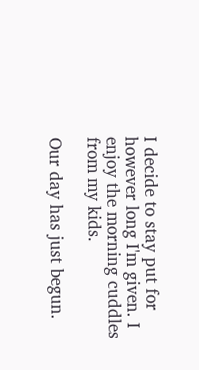I decide to stay put for however long I'm given. I enjoy the morning cuddles from my kids.

Our day has just begun.